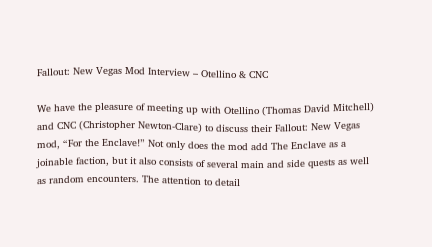Fallout: New Vegas Mod Interview – Otellino & CNC

We have the pleasure of meeting up with Otellino (Thomas David Mitchell) and CNC (Christopher Newton-Clare) to discuss their Fallout: New Vegas mod, “For the Enclave!” Not only does the mod add The Enclave as a joinable faction, but it also consists of several main and side quests as well as random encounters. The attention to detail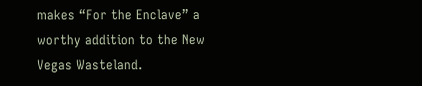makes “For the Enclave” a worthy addition to the New Vegas Wasteland.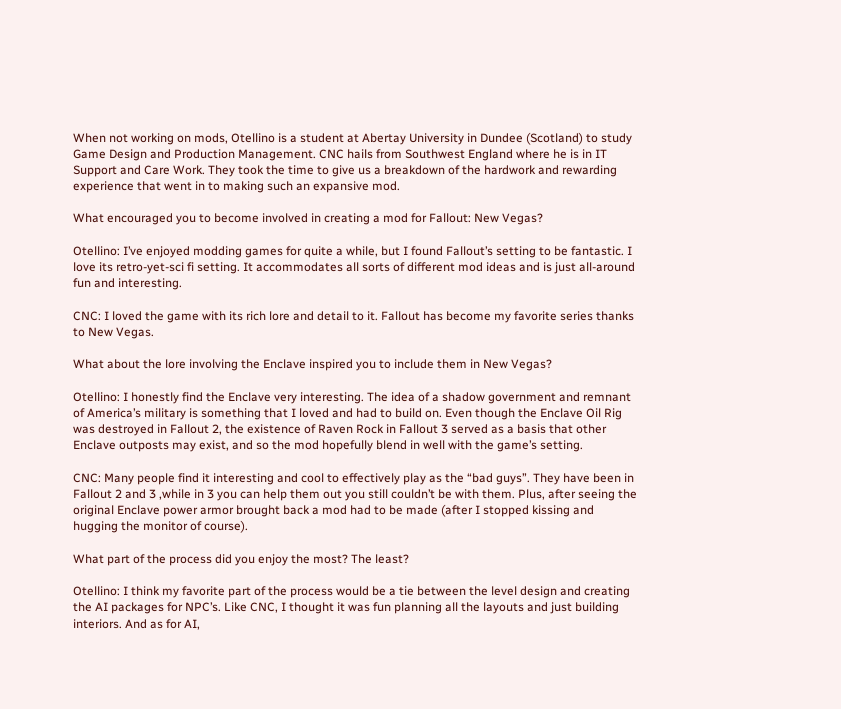When not working on mods, Otellino is a student at Abertay University in Dundee (Scotland) to study Game Design and Production Management. CNC hails from Southwest England where he is in IT Support and Care Work. They took the time to give us a breakdown of the hardwork and rewarding experience that went in to making such an expansive mod.

What encouraged you to become involved in creating a mod for Fallout: New Vegas?

Otellino: I’ve enjoyed modding games for quite a while, but I found Fallout’s setting to be fantastic. I love its retro-yet-sci fi setting. It accommodates all sorts of different mod ideas and is just all-around fun and interesting.

CNC: I loved the game with its rich lore and detail to it. Fallout has become my favorite series thanks to New Vegas.

What about the lore involving the Enclave inspired you to include them in New Vegas?

Otellino: I honestly find the Enclave very interesting. The idea of a shadow government and remnant of America’s military is something that I loved and had to build on. Even though the Enclave Oil Rig was destroyed in Fallout 2, the existence of Raven Rock in Fallout 3 served as a basis that other Enclave outposts may exist, and so the mod hopefully blend in well with the game’s setting.

CNC: Many people find it interesting and cool to effectively play as the “bad guys”. They have been in Fallout 2 and 3 ,while in 3 you can help them out you still couldn’t be with them. Plus, after seeing the original Enclave power armor brought back a mod had to be made (after I stopped kissing and hugging the monitor of course).

What part of the process did you enjoy the most? The least?

Otellino: I think my favorite part of the process would be a tie between the level design and creating the AI packages for NPC’s. Like CNC, I thought it was fun planning all the layouts and just building interiors. And as for AI,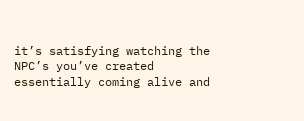it’s satisfying watching the NPC’s you’ve created essentially coming alive and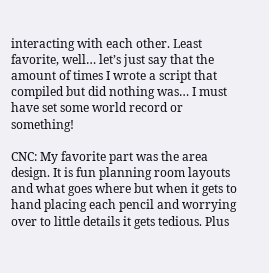interacting with each other. Least favorite, well… let’s just say that the amount of times I wrote a script that compiled but did nothing was… I must have set some world record or something!

CNC: My favorite part was the area design. It is fun planning room layouts and what goes where but when it gets to hand placing each pencil and worrying over to little details it gets tedious. Plus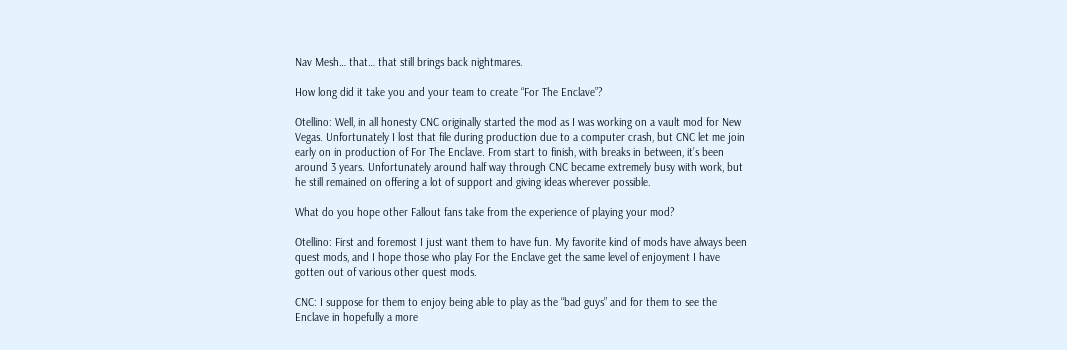Nav Mesh… that… that still brings back nightmares.

How long did it take you and your team to create “For The Enclave”?

Otellino: Well, in all honesty CNC originally started the mod as I was working on a vault mod for New Vegas. Unfortunately I lost that file during production due to a computer crash, but CNC let me join early on in production of For The Enclave. From start to finish, with breaks in between, it’s been around 3 years. Unfortunately around half way through CNC became extremely busy with work, but he still remained on offering a lot of support and giving ideas wherever possible.

What do you hope other Fallout fans take from the experience of playing your mod?

Otellino: First and foremost I just want them to have fun. My favorite kind of mods have always been quest mods, and I hope those who play For the Enclave get the same level of enjoyment I have gotten out of various other quest mods.

CNC: I suppose for them to enjoy being able to play as the “bad guys” and for them to see the Enclave in hopefully a more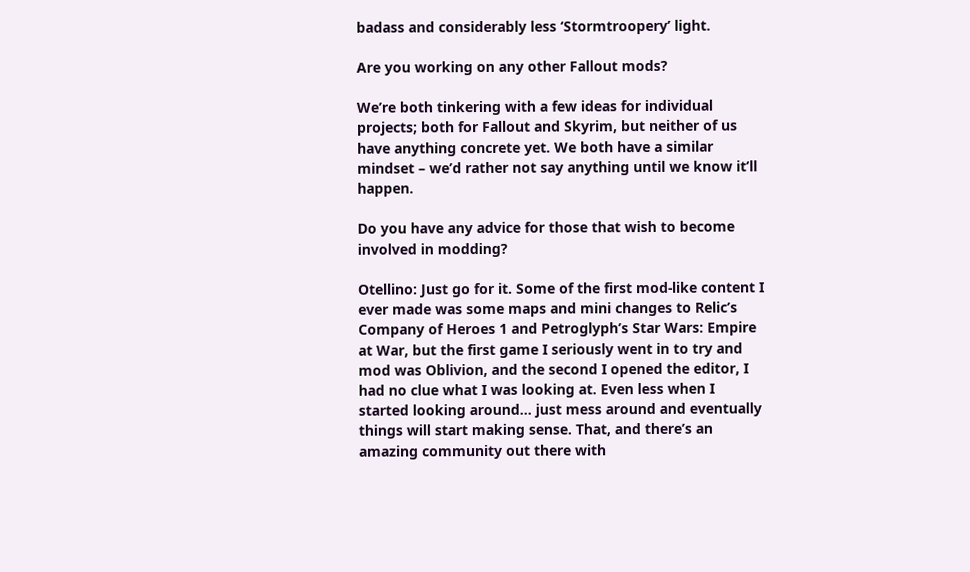badass and considerably less ‘Stormtroopery’ light.

Are you working on any other Fallout mods?

We’re both tinkering with a few ideas for individual projects; both for Fallout and Skyrim, but neither of us have anything concrete yet. We both have a similar mindset – we’d rather not say anything until we know it’ll happen.

Do you have any advice for those that wish to become involved in modding?

Otellino: Just go for it. Some of the first mod-like content I ever made was some maps and mini changes to Relic’s Company of Heroes 1 and Petroglyph’s Star Wars: Empire at War, but the first game I seriously went in to try and mod was Oblivion, and the second I opened the editor, I had no clue what I was looking at. Even less when I started looking around… just mess around and eventually things will start making sense. That, and there’s an amazing community out there with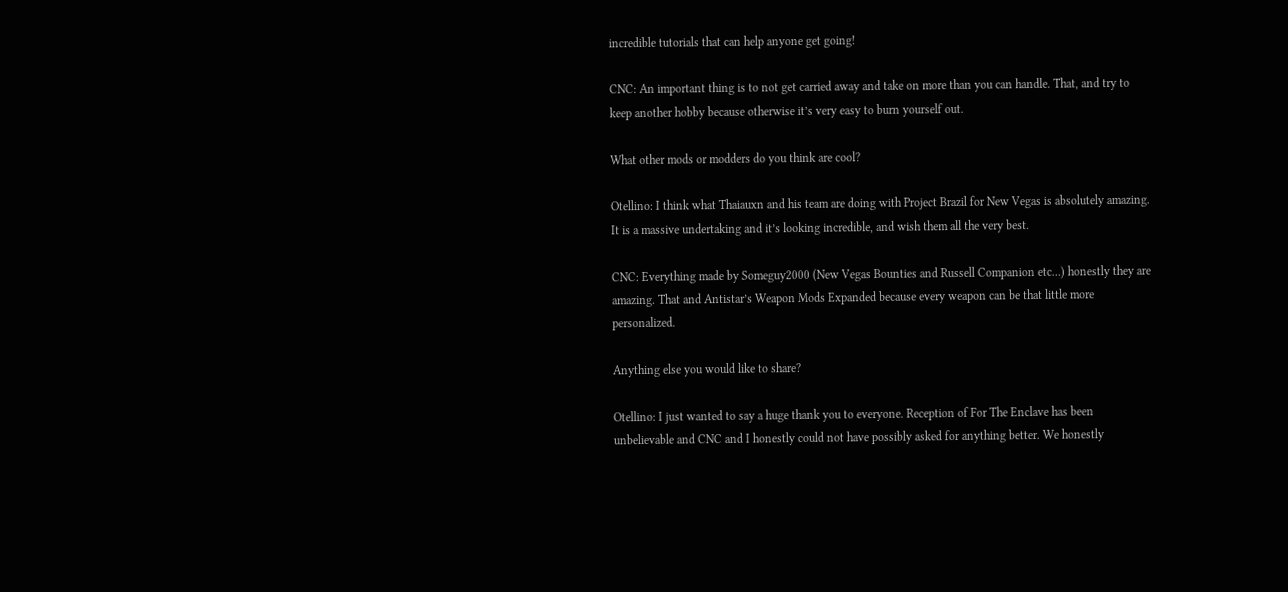incredible tutorials that can help anyone get going!

CNC: An important thing is to not get carried away and take on more than you can handle. That, and try to keep another hobby because otherwise it’s very easy to burn yourself out.

What other mods or modders do you think are cool?

Otellino: I think what Thaiauxn and his team are doing with Project Brazil for New Vegas is absolutely amazing. It is a massive undertaking and it’s looking incredible, and wish them all the very best.

CNC: Everything made by Someguy2000 (New Vegas Bounties and Russell Companion etc…) honestly they are amazing. That and Antistar’s Weapon Mods Expanded because every weapon can be that little more personalized.

Anything else you would like to share?

Otellino: I just wanted to say a huge thank you to everyone. Reception of For The Enclave has been unbelievable and CNC and I honestly could not have possibly asked for anything better. We honestly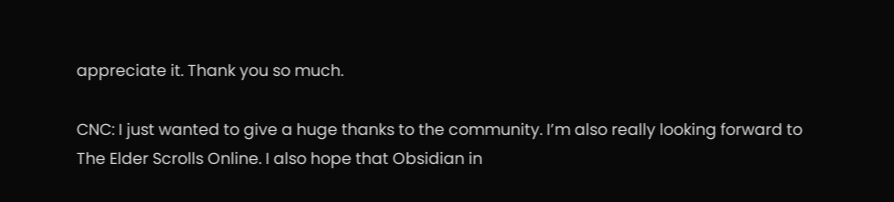appreciate it. Thank you so much.

CNC: I just wanted to give a huge thanks to the community. I’m also really looking forward to The Elder Scrolls Online. I also hope that Obsidian in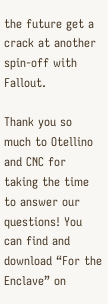the future get a crack at another spin-off with Fallout.

Thank you so much to Otellino and CNC for taking the time to answer our questions! You can find and download “For the Enclave” on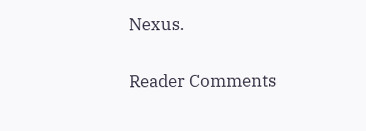Nexus.

Reader Comments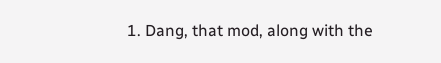1. Dang, that mod, along with the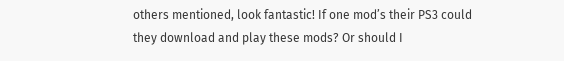others mentioned, look fantastic! If one mod’s their PS3 could they download and play these mods? Or should I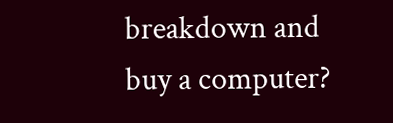breakdown and buy a computer?